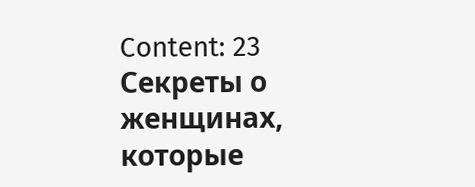Content: 23 Секреты о женщинах, которые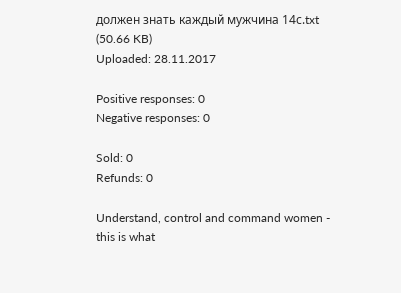должен знать каждый мужчина 14с.txt (50.66 KB)
Uploaded: 28.11.2017

Positive responses: 0
Negative responses: 0

Sold: 0
Refunds: 0

Understand, control and command women - this is what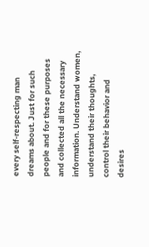every self-respecting man dreams about. Just for such people and for these purposes and collected all the necessary information. Understand women, understand their thoughts, control their behavior and desires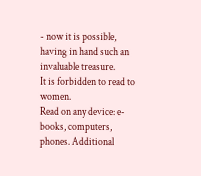- now it is possible, having in hand such an invaluable treasure.
It is forbidden to read to women.
Read on any device: e-books, computers, phones. Additional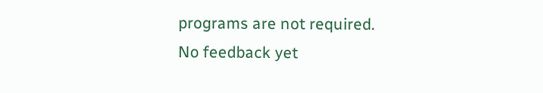programs are not required.
No feedback yet